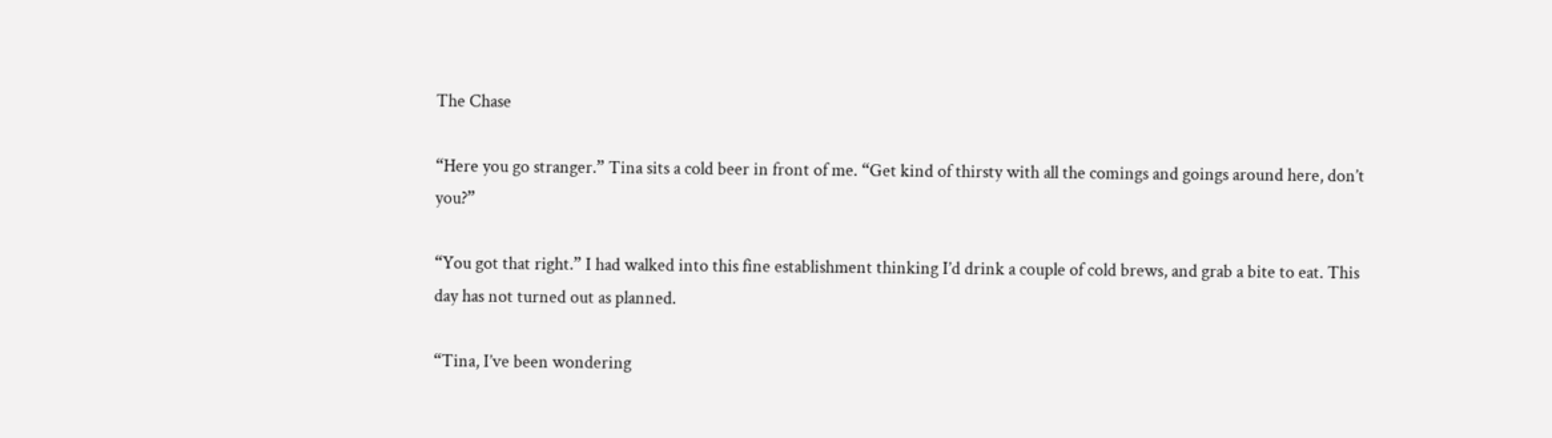The Chase

“Here you go stranger.” Tina sits a cold beer in front of me. “Get kind of thirsty with all the comings and goings around here, don’t you?”

“You got that right.” I had walked into this fine establishment thinking I’d drink a couple of cold brews, and grab a bite to eat. This day has not turned out as planned.

“Tina, I’ve been wondering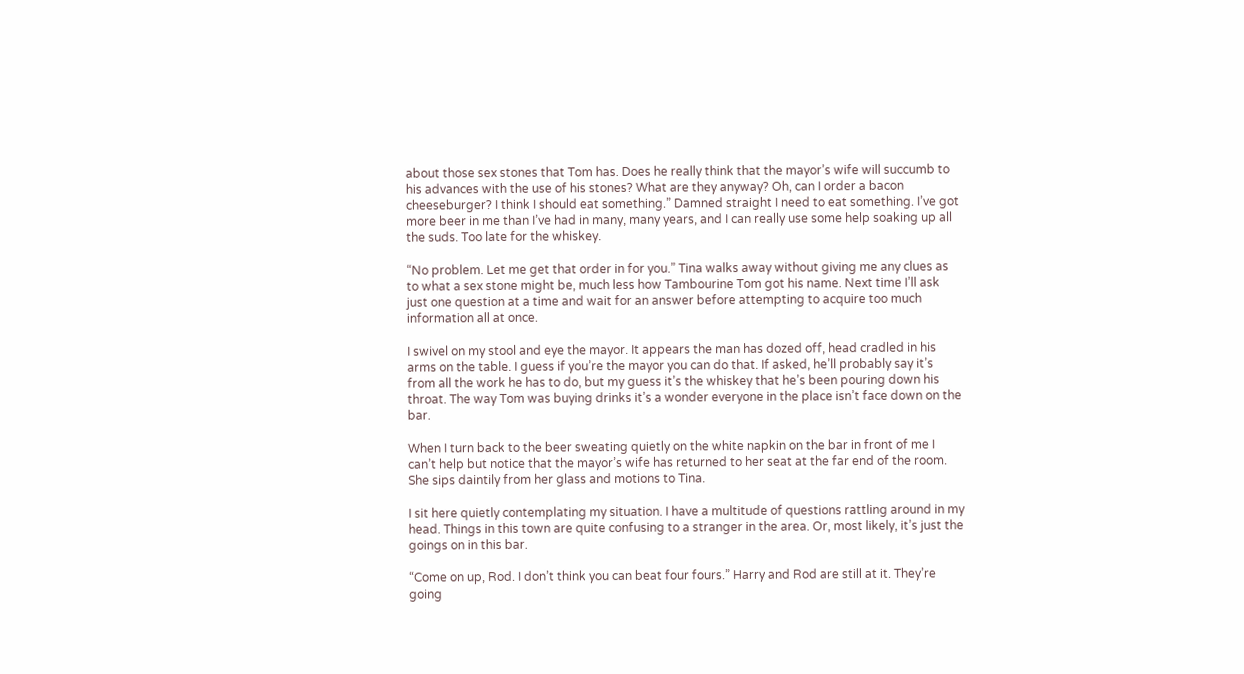about those sex stones that Tom has. Does he really think that the mayor’s wife will succumb to his advances with the use of his stones? What are they anyway? Oh, can I order a bacon cheeseburger? I think I should eat something.” Damned straight I need to eat something. I’ve got more beer in me than I’ve had in many, many years, and I can really use some help soaking up all the suds. Too late for the whiskey.

“No problem. Let me get that order in for you.” Tina walks away without giving me any clues as to what a sex stone might be, much less how Tambourine Tom got his name. Next time I’ll ask just one question at a time and wait for an answer before attempting to acquire too much information all at once.

I swivel on my stool and eye the mayor. It appears the man has dozed off, head cradled in his arms on the table. I guess if you’re the mayor you can do that. If asked, he’ll probably say it’s from all the work he has to do, but my guess it’s the whiskey that he’s been pouring down his throat. The way Tom was buying drinks it’s a wonder everyone in the place isn’t face down on the bar.

When I turn back to the beer sweating quietly on the white napkin on the bar in front of me I can’t help but notice that the mayor’s wife has returned to her seat at the far end of the room. She sips daintily from her glass and motions to Tina.

I sit here quietly contemplating my situation. I have a multitude of questions rattling around in my head. Things in this town are quite confusing to a stranger in the area. Or, most likely, it’s just the goings on in this bar.

“Come on up, Rod. I don’t think you can beat four fours.” Harry and Rod are still at it. They’re going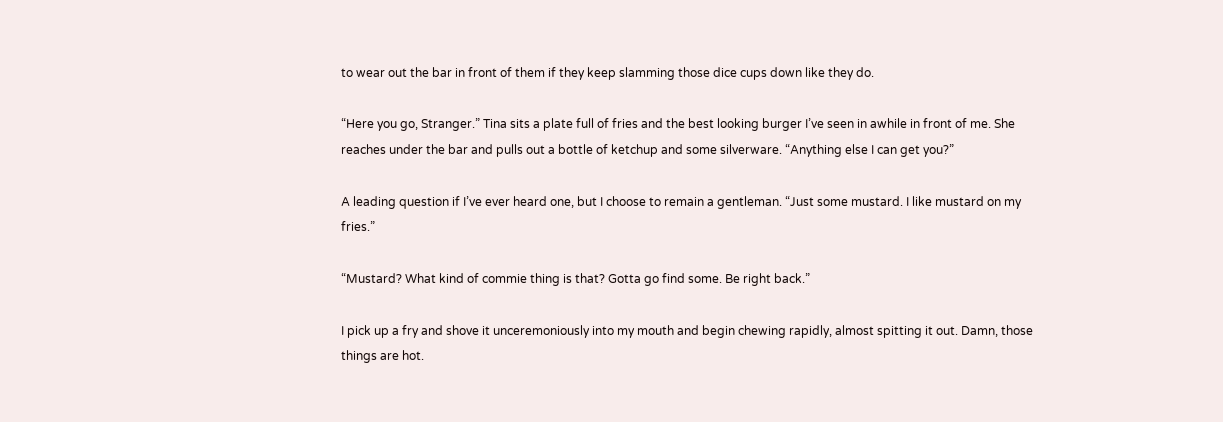to wear out the bar in front of them if they keep slamming those dice cups down like they do.

“Here you go, Stranger.” Tina sits a plate full of fries and the best looking burger I’ve seen in awhile in front of me. She reaches under the bar and pulls out a bottle of ketchup and some silverware. “Anything else I can get you?”

A leading question if I’ve ever heard one, but I choose to remain a gentleman. “Just some mustard. I like mustard on my fries.”

“Mustard? What kind of commie thing is that? Gotta go find some. Be right back.”

I pick up a fry and shove it unceremoniously into my mouth and begin chewing rapidly, almost spitting it out. Damn, those things are hot.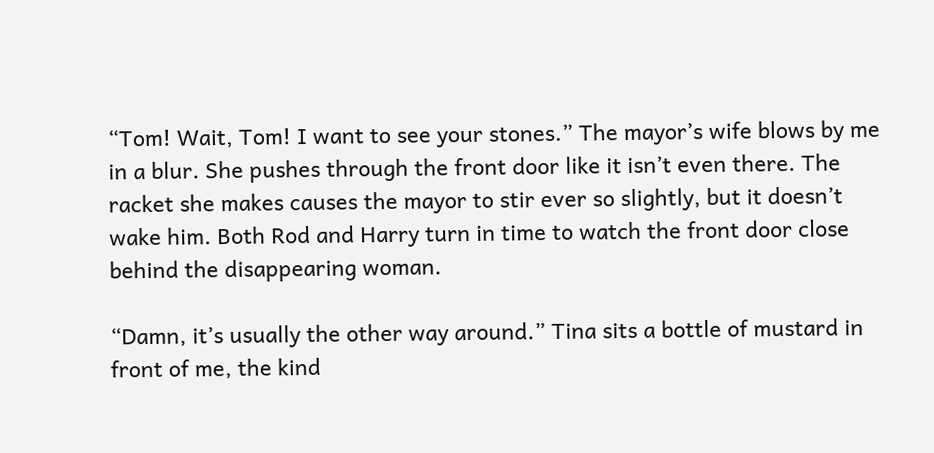“Tom! Wait, Tom! I want to see your stones.” The mayor’s wife blows by me in a blur. She pushes through the front door like it isn’t even there. The racket she makes causes the mayor to stir ever so slightly, but it doesn’t wake him. Both Rod and Harry turn in time to watch the front door close behind the disappearing woman.

“Damn, it’s usually the other way around.” Tina sits a bottle of mustard in front of me, the kind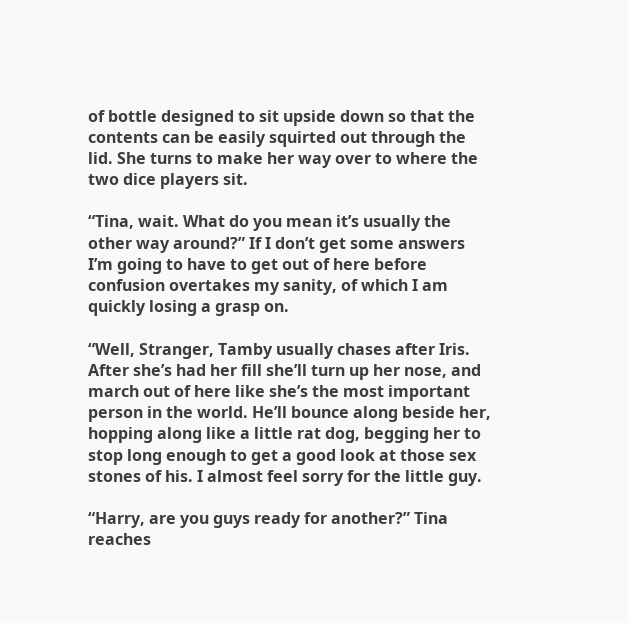of bottle designed to sit upside down so that the contents can be easily squirted out through the lid. She turns to make her way over to where the two dice players sit.

“Tina, wait. What do you mean it’s usually the other way around?” If I don’t get some answers I’m going to have to get out of here before confusion overtakes my sanity, of which I am quickly losing a grasp on.

“Well, Stranger, Tamby usually chases after Iris. After she’s had her fill she’ll turn up her nose, and march out of here like she’s the most important person in the world. He’ll bounce along beside her, hopping along like a little rat dog, begging her to stop long enough to get a good look at those sex stones of his. I almost feel sorry for the little guy.

“Harry, are you guys ready for another?” Tina reaches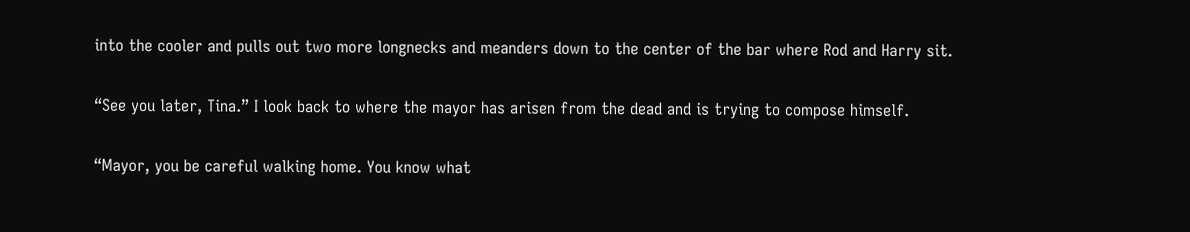into the cooler and pulls out two more longnecks and meanders down to the center of the bar where Rod and Harry sit.

“See you later, Tina.” I look back to where the mayor has arisen from the dead and is trying to compose himself.

“Mayor, you be careful walking home. You know what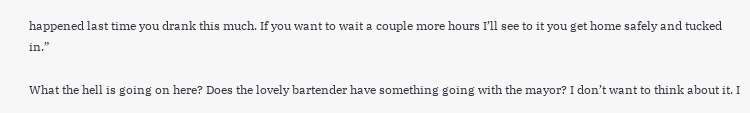happened last time you drank this much. If you want to wait a couple more hours I’ll see to it you get home safely and tucked in.”

What the hell is going on here? Does the lovely bartender have something going with the mayor? I don’t want to think about it. I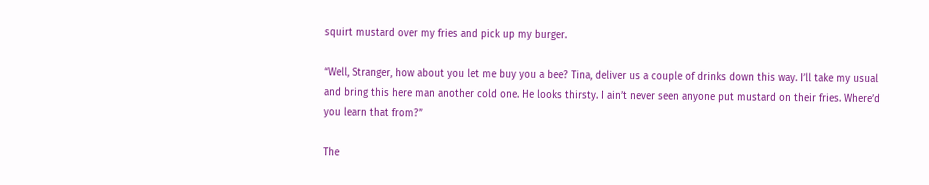squirt mustard over my fries and pick up my burger.

“Well, Stranger, how about you let me buy you a bee? Tina, deliver us a couple of drinks down this way. I’ll take my usual and bring this here man another cold one. He looks thirsty. I ain’t never seen anyone put mustard on their fries. Where’d you learn that from?”

The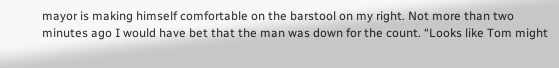mayor is making himself comfortable on the barstool on my right. Not more than two minutes ago I would have bet that the man was down for the count. “Looks like Tom might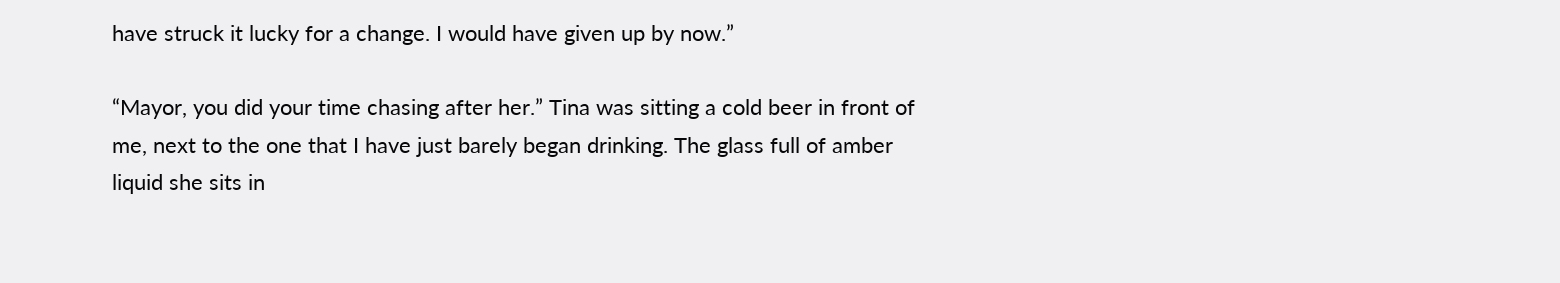have struck it lucky for a change. I would have given up by now.”

“Mayor, you did your time chasing after her.” Tina was sitting a cold beer in front of me, next to the one that I have just barely began drinking. The glass full of amber liquid she sits in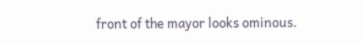front of the mayor looks ominous.